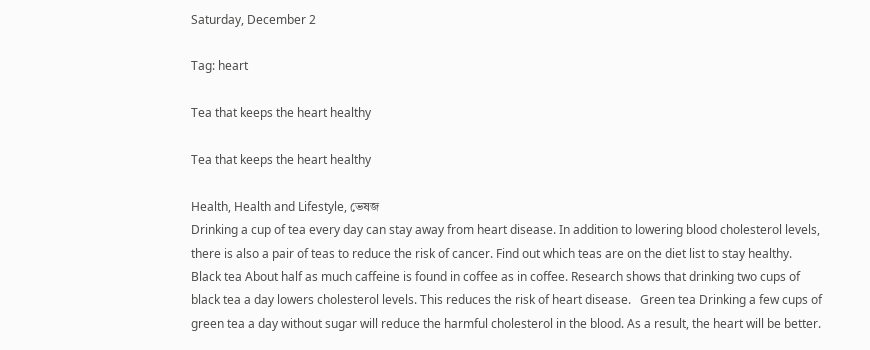Saturday, December 2

Tag: heart

Tea that keeps the heart healthy

Tea that keeps the heart healthy

Health, Health and Lifestyle, ভেষজ
Drinking a cup of tea every day can stay away from heart disease. In addition to lowering blood cholesterol levels, there is also a pair of teas to reduce the risk of cancer. Find out which teas are on the diet list to stay healthy.   Black tea About half as much caffeine is found in coffee as in coffee. Research shows that drinking two cups of black tea a day lowers cholesterol levels. This reduces the risk of heart disease.   Green tea Drinking a few cups of green tea a day without sugar will reduce the harmful cholesterol in the blood. As a result, the heart will be better.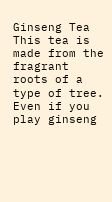Ginseng Tea This tea is made from the fragrant roots of a type of tree. Even if you play ginseng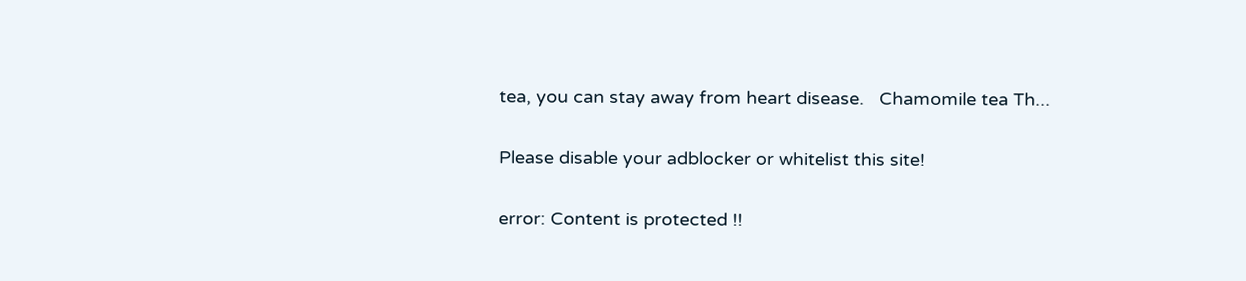tea, you can stay away from heart disease.   Chamomile tea Th...

Please disable your adblocker or whitelist this site!

error: Content is protected !!